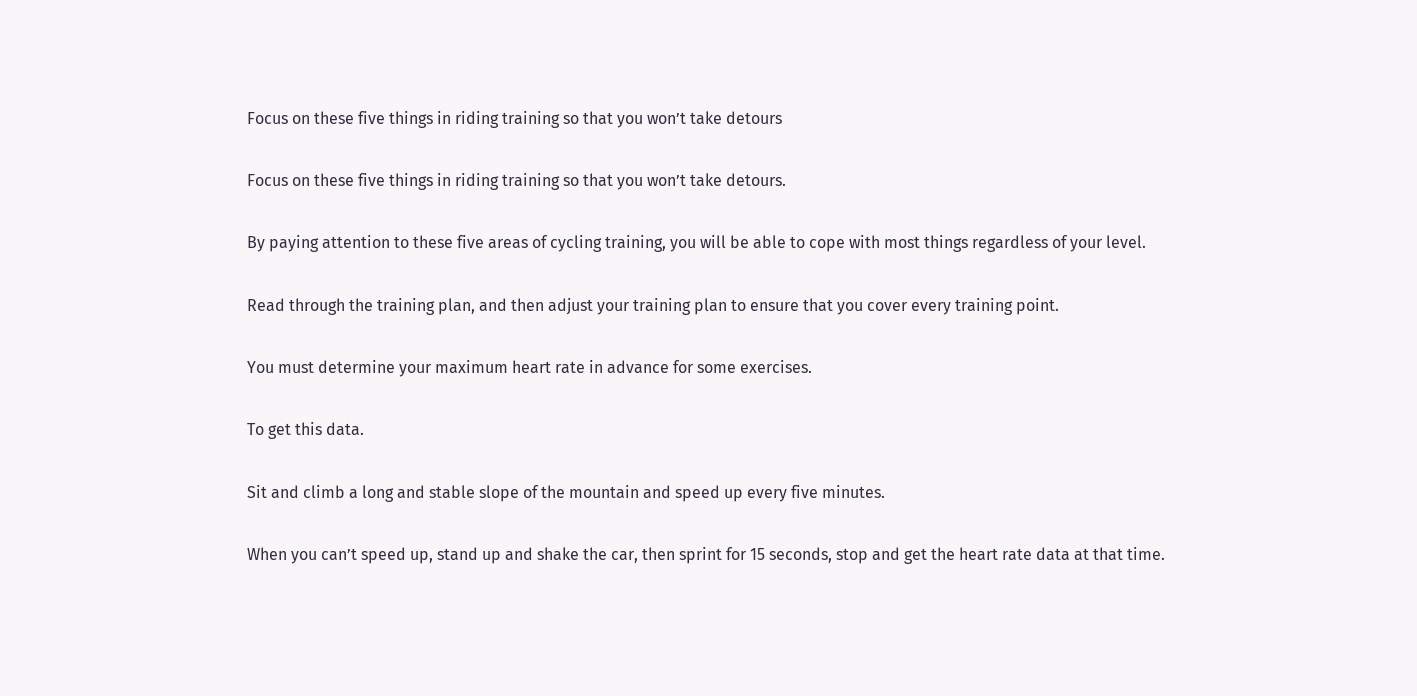Focus on these five things in riding training so that you won’t take detours

Focus on these five things in riding training so that you won’t take detours.

By paying attention to these five areas of cycling training, you will be able to cope with most things regardless of your level.

Read through the training plan, and then adjust your training plan to ensure that you cover every training point.

You must determine your maximum heart rate in advance for some exercises.

To get this data.

Sit and climb a long and stable slope of the mountain and speed up every five minutes.

When you can’t speed up, stand up and shake the car, then sprint for 15 seconds, stop and get the heart rate data at that time.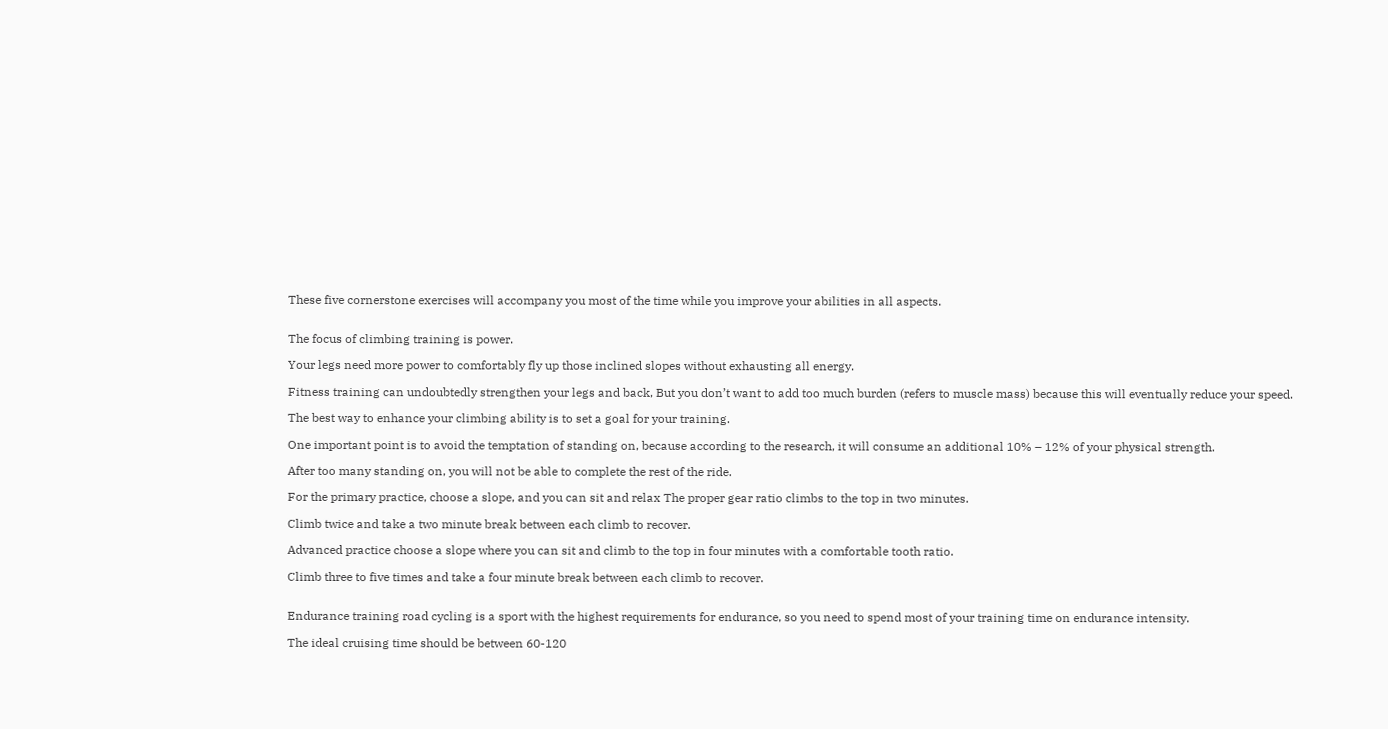These five cornerstone exercises will accompany you most of the time while you improve your abilities in all aspects.


The focus of climbing training is power.

Your legs need more power to comfortably fly up those inclined slopes without exhausting all energy.

Fitness training can undoubtedly strengthen your legs and back, But you don’t want to add too much burden (refers to muscle mass) because this will eventually reduce your speed.

The best way to enhance your climbing ability is to set a goal for your training.

One important point is to avoid the temptation of standing on, because according to the research, it will consume an additional 10% – 12% of your physical strength.

After too many standing on, you will not be able to complete the rest of the ride.

For the primary practice, choose a slope, and you can sit and relax The proper gear ratio climbs to the top in two minutes.

Climb twice and take a two minute break between each climb to recover.

Advanced practice choose a slope where you can sit and climb to the top in four minutes with a comfortable tooth ratio.

Climb three to five times and take a four minute break between each climb to recover.


Endurance training road cycling is a sport with the highest requirements for endurance, so you need to spend most of your training time on endurance intensity.

The ideal cruising time should be between 60-120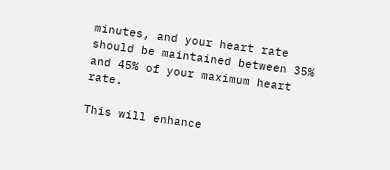minutes, and your heart rate should be maintained between 35% and 45% of your maximum heart rate.

This will enhance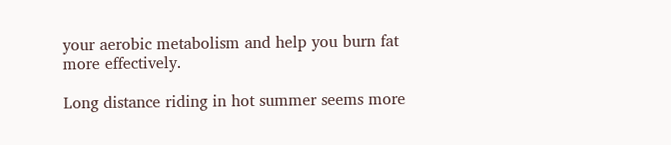your aerobic metabolism and help you burn fat more effectively.

Long distance riding in hot summer seems more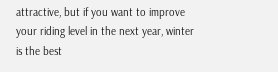attractive, but if you want to improve your riding level in the next year, winter is the best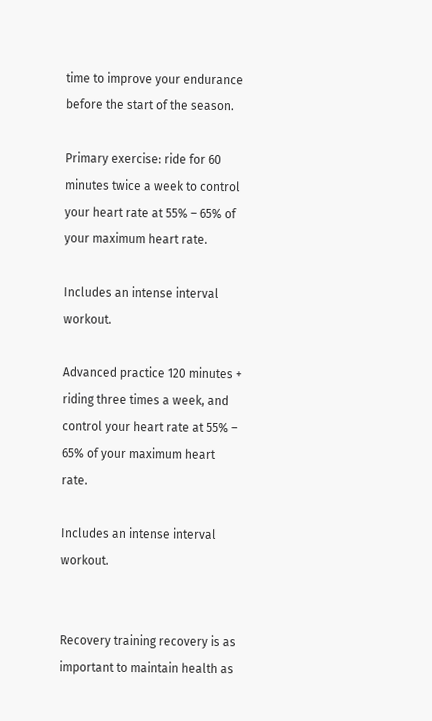time to improve your endurance before the start of the season.

Primary exercise: ride for 60 minutes twice a week to control your heart rate at 55% – 65% of your maximum heart rate.

Includes an intense interval workout.

Advanced practice 120 minutes + riding three times a week, and control your heart rate at 55% – 65% of your maximum heart rate.

Includes an intense interval workout.


Recovery training recovery is as important to maintain health as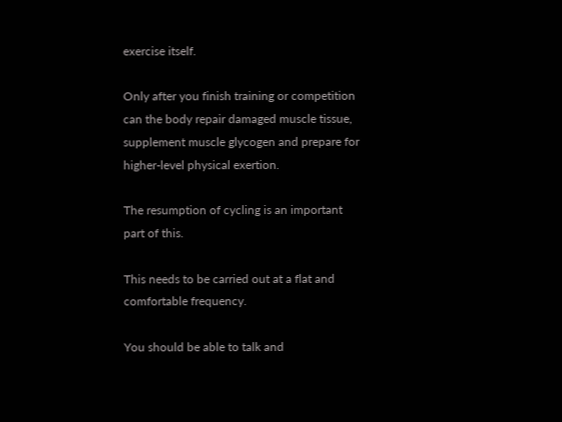exercise itself.

Only after you finish training or competition can the body repair damaged muscle tissue, supplement muscle glycogen and prepare for higher-level physical exertion.

The resumption of cycling is an important part of this.

This needs to be carried out at a flat and comfortable frequency.

You should be able to talk and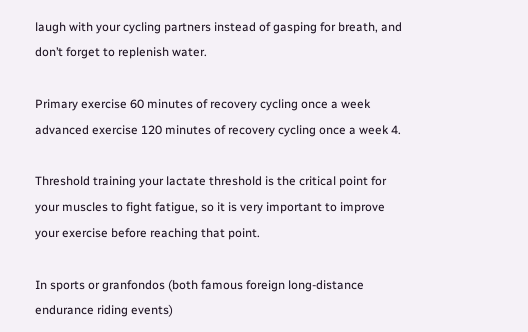laugh with your cycling partners instead of gasping for breath, and don’t forget to replenish water.

Primary exercise 60 minutes of recovery cycling once a week advanced exercise 120 minutes of recovery cycling once a week 4.

Threshold training your lactate threshold is the critical point for your muscles to fight fatigue, so it is very important to improve your exercise before reaching that point.

In sports or granfondos (both famous foreign long-distance endurance riding events)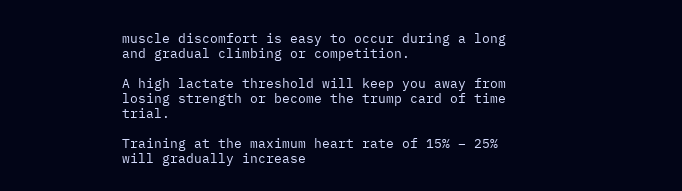muscle discomfort is easy to occur during a long and gradual climbing or competition.

A high lactate threshold will keep you away from losing strength or become the trump card of time trial.

Training at the maximum heart rate of 15% – 25% will gradually increase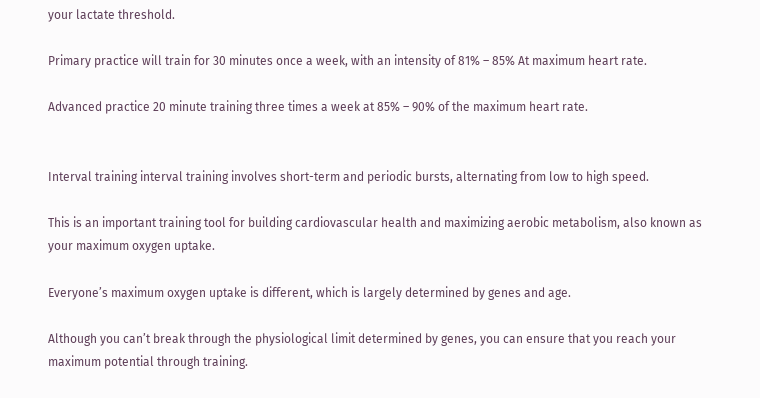your lactate threshold.

Primary practice will train for 30 minutes once a week, with an intensity of 81% – 85% At maximum heart rate.

Advanced practice 20 minute training three times a week at 85% – 90% of the maximum heart rate.


Interval training interval training involves short-term and periodic bursts, alternating from low to high speed.

This is an important training tool for building cardiovascular health and maximizing aerobic metabolism, also known as your maximum oxygen uptake.

Everyone’s maximum oxygen uptake is different, which is largely determined by genes and age.

Although you can’t break through the physiological limit determined by genes, you can ensure that you reach your maximum potential through training.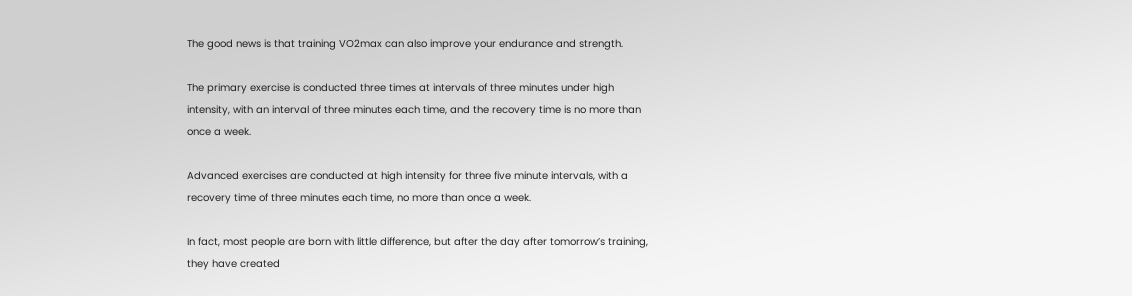The good news is that training VO2max can also improve your endurance and strength.

The primary exercise is conducted three times at intervals of three minutes under high intensity, with an interval of three minutes each time, and the recovery time is no more than once a week.

Advanced exercises are conducted at high intensity for three five minute intervals, with a recovery time of three minutes each time, no more than once a week.

In fact, most people are born with little difference, but after the day after tomorrow’s training, they have created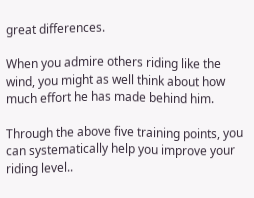great differences.

When you admire others riding like the wind, you might as well think about how much effort he has made behind him.

Through the above five training points, you can systematically help you improve your riding level..